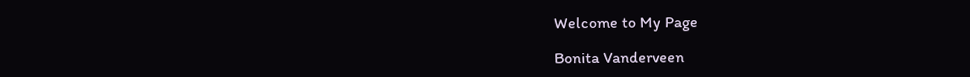Welcome to My Page

Bonita Vanderveen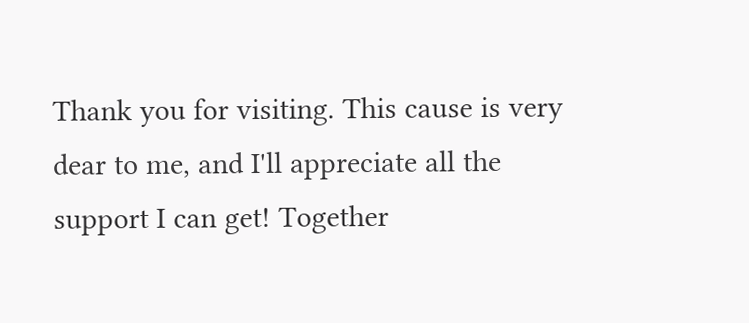Thank you for visiting. This cause is very dear to me, and I'll appreciate all the support I can get! Together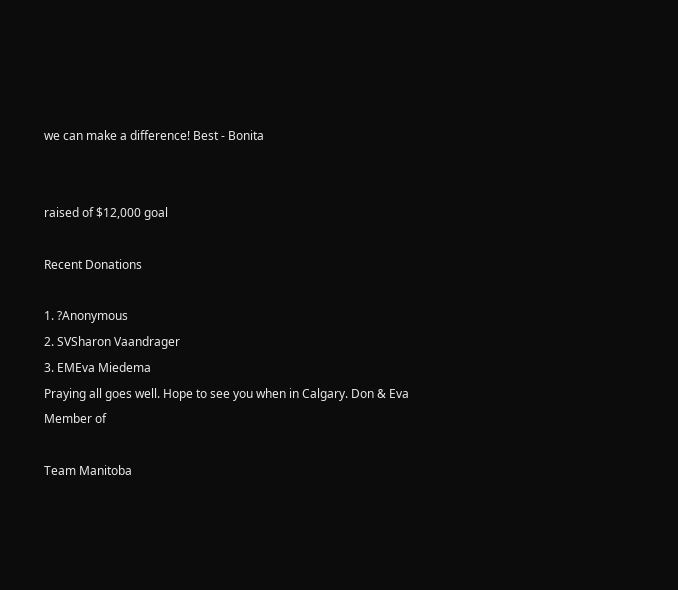we can make a difference! Best - Bonita


raised of $12,000 goal

Recent Donations

1. ?Anonymous
2. SVSharon Vaandrager
3. EMEva Miedema
Praying all goes well. Hope to see you when in Calgary. Don & Eva
Member of

Team Manitoba